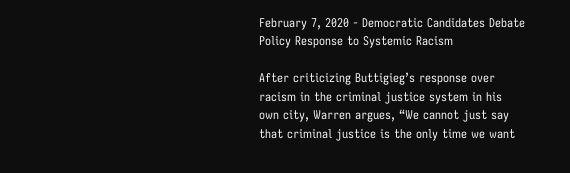February 7, 2020 - Democratic Candidates Debate Policy Response to Systemic Racism

After criticizing Buttigieg’s response over racism in the criminal justice system in his own city, Warren argues, “We cannot just say that criminal justice is the only time we want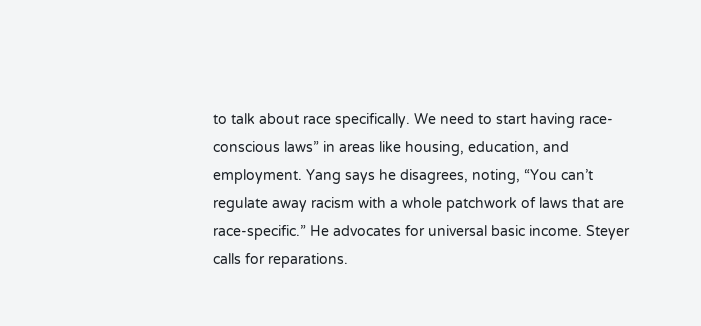to talk about race specifically. We need to start having race-conscious laws” in areas like housing, education, and employment. Yang says he disagrees, noting, “You can’t regulate away racism with a whole patchwork of laws that are race-specific.” He advocates for universal basic income. Steyer calls for reparations.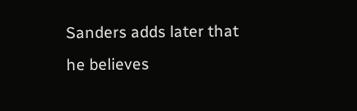Sanders adds later that he believes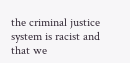the criminal justice system is racist and that we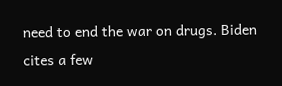need to end the war on drugs. Biden cites a few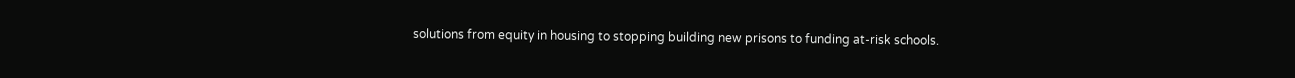solutions from equity in housing to stopping building new prisons to funding at-risk schools.